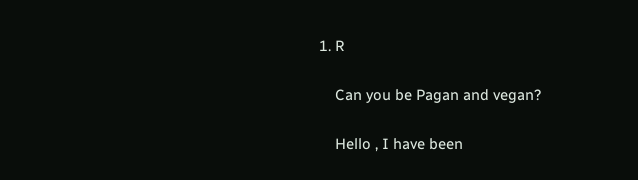1. R

    Can you be Pagan and vegan?

    Hello , I have been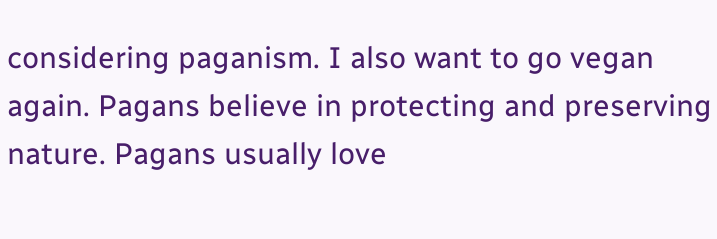considering paganism. I also want to go vegan again. Pagans believe in protecting and preserving nature. Pagans usually love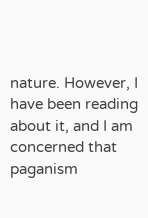nature. However, I have been reading about it, and I am concerned that paganism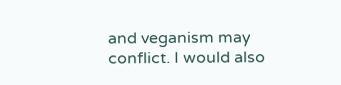and veganism may conflict. I would also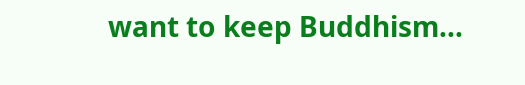want to keep Buddhism...